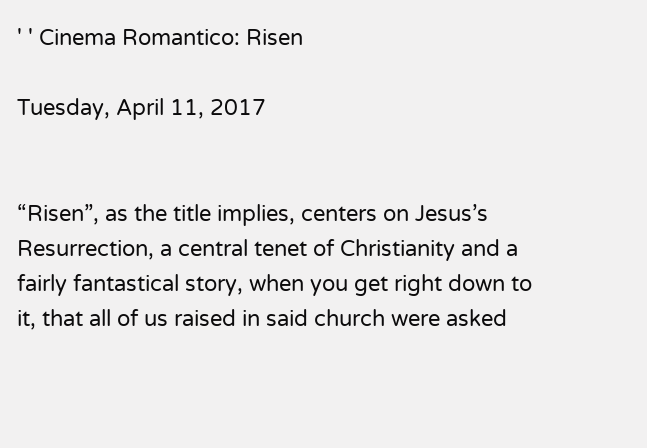' ' Cinema Romantico: Risen

Tuesday, April 11, 2017


“Risen”, as the title implies, centers on Jesus’s Resurrection, a central tenet of Christianity and a fairly fantastical story, when you get right down to it, that all of us raised in said church were asked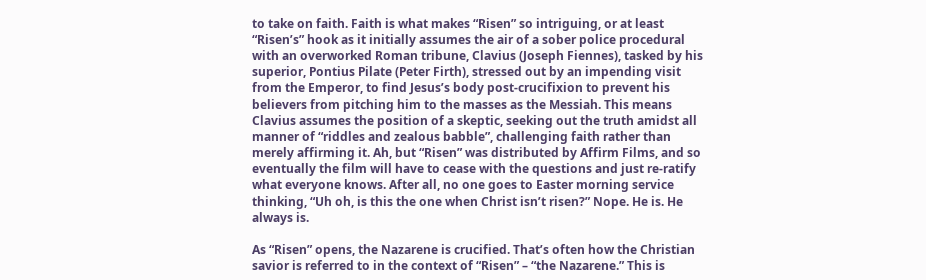to take on faith. Faith is what makes “Risen” so intriguing, or at least “Risen’s” hook as it initially assumes the air of a sober police procedural with an overworked Roman tribune, Clavius (Joseph Fiennes), tasked by his superior, Pontius Pilate (Peter Firth), stressed out by an impending visit from the Emperor, to find Jesus’s body post-crucifixion to prevent his believers from pitching him to the masses as the Messiah. This means Clavius assumes the position of a skeptic, seeking out the truth amidst all manner of “riddles and zealous babble”, challenging faith rather than merely affirming it. Ah, but “Risen” was distributed by Affirm Films, and so eventually the film will have to cease with the questions and just re-ratify what everyone knows. After all, no one goes to Easter morning service thinking, “Uh oh, is this the one when Christ isn’t risen?” Nope. He is. He always is.

As “Risen” opens, the Nazarene is crucified. That’s often how the Christian savior is referred to in the context of “Risen” – “the Nazarene.” This is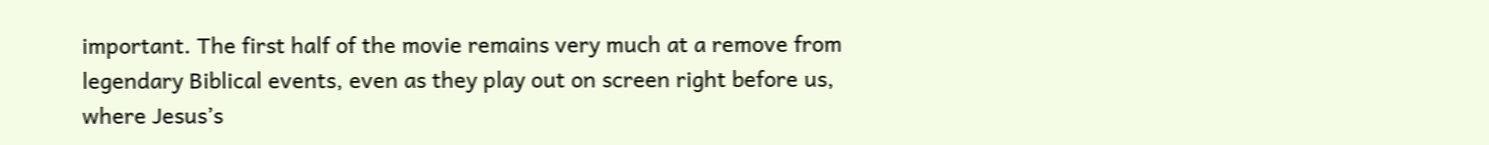important. The first half of the movie remains very much at a remove from legendary Biblical events, even as they play out on screen right before us, where Jesus’s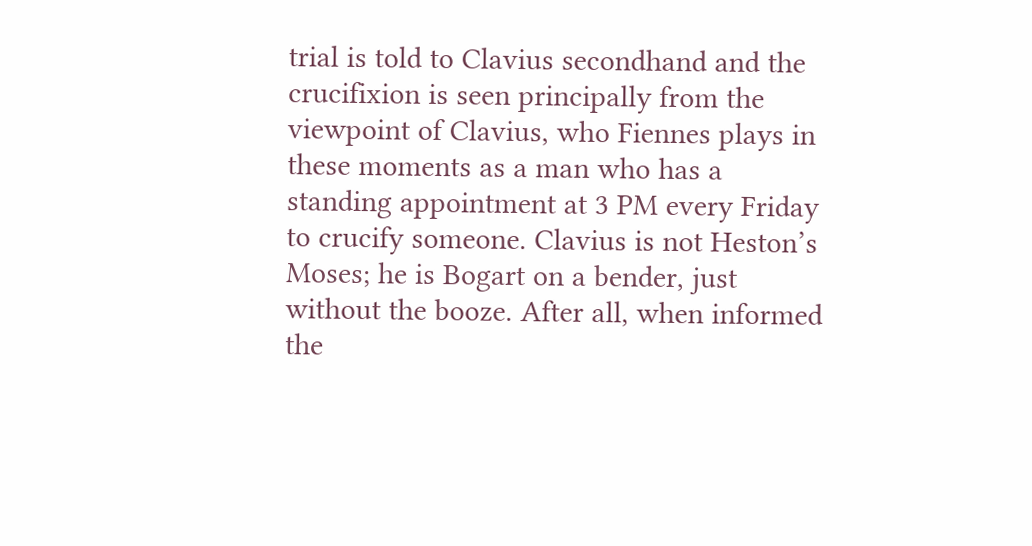trial is told to Clavius secondhand and the crucifixion is seen principally from the viewpoint of Clavius, who Fiennes plays in these moments as a man who has a standing appointment at 3 PM every Friday to crucify someone. Clavius is not Heston’s Moses; he is Bogart on a bender, just without the booze. After all, when informed the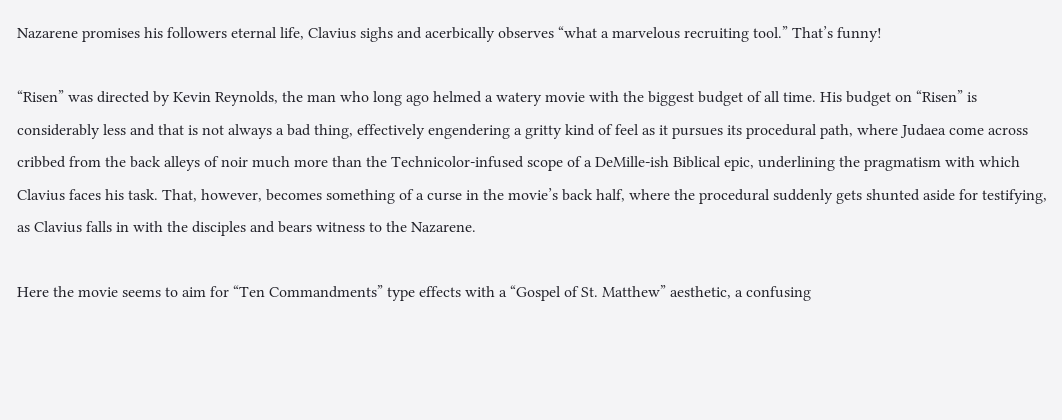Nazarene promises his followers eternal life, Clavius sighs and acerbically observes “what a marvelous recruiting tool.” That’s funny!

“Risen” was directed by Kevin Reynolds, the man who long ago helmed a watery movie with the biggest budget of all time. His budget on “Risen” is considerably less and that is not always a bad thing, effectively engendering a gritty kind of feel as it pursues its procedural path, where Judaea come across cribbed from the back alleys of noir much more than the Technicolor-infused scope of a DeMille-ish Biblical epic, underlining the pragmatism with which Clavius faces his task. That, however, becomes something of a curse in the movie’s back half, where the procedural suddenly gets shunted aside for testifying, as Clavius falls in with the disciples and bears witness to the Nazarene.

Here the movie seems to aim for “Ten Commandments” type effects with a “Gospel of St. Matthew” aesthetic, a confusing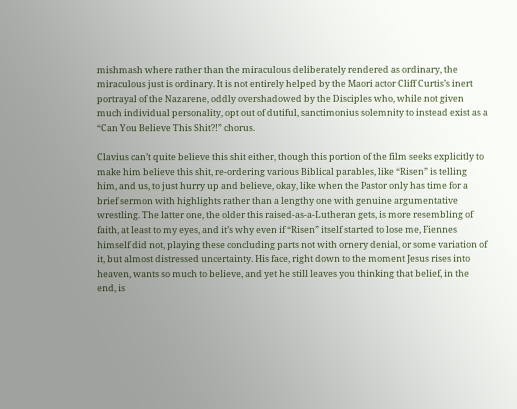mishmash where rather than the miraculous deliberately rendered as ordinary, the miraculous just is ordinary. It is not entirely helped by the Maori actor Cliff Curtis’s inert portrayal of the Nazarene, oddly overshadowed by the Disciples who, while not given much individual personality, opt out of dutiful, sanctimonius solemnity to instead exist as a “Can You Believe This Shit?!” chorus.

Clavius can’t quite believe this shit either, though this portion of the film seeks explicitly to make him believe this shit, re-ordering various Biblical parables, like “Risen” is telling him, and us, to just hurry up and believe, okay, like when the Pastor only has time for a brief sermon with highlights rather than a lengthy one with genuine argumentative wrestling. The latter one, the older this raised-as-a-Lutheran gets, is more resembling of faith, at least to my eyes, and it’s why even if “Risen” itself started to lose me, Fiennes himself did not, playing these concluding parts not with ornery denial, or some variation of it, but almost distressed uncertainty. His face, right down to the moment Jesus rises into heaven, wants so much to believe, and yet he still leaves you thinking that belief, in the end, is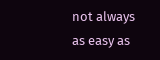not always as easy as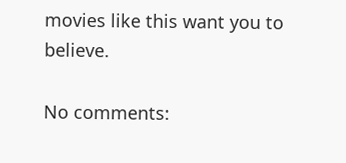movies like this want you to believe.

No comments: